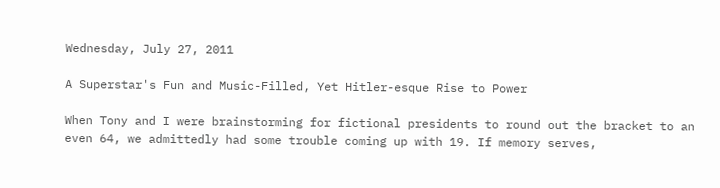Wednesday, July 27, 2011

A Superstar's Fun and Music-Filled, Yet Hitler-esque Rise to Power

When Tony and I were brainstorming for fictional presidents to round out the bracket to an even 64, we admittedly had some trouble coming up with 19. If memory serves,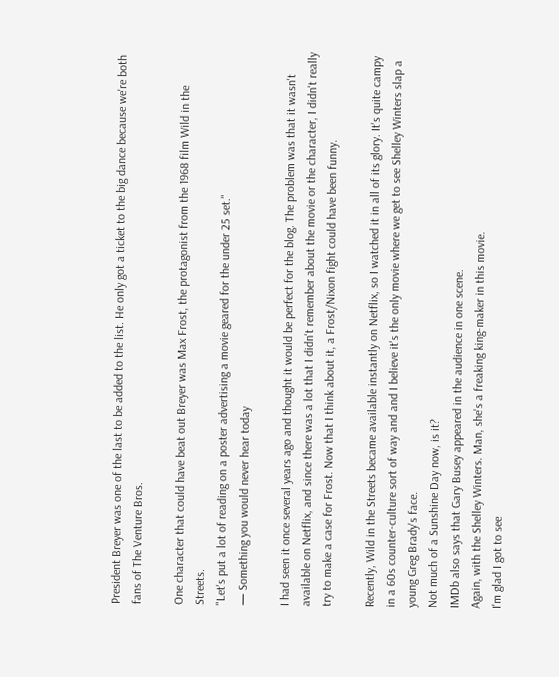President Breyer was one of the last to be added to the list. He only got a ticket to the big dance because we're both fans of The Venture Bros.

One character that could have beat out Breyer was Max Frost, the protagonist from the 1968 film Wild in the Streets.
"Let's put a lot of reading on a poster advertising a movie geared for the under 25 set."
— Something you would never hear today

I had seen it once several years ago and thought it would be perfect for the blog. The problem was that it wasn't available on Netflix, and since there was a lot that I didn't remember about the movie or the character, I didn't really try to make a case for Frost. Now that I think about it, a Frost/Nixon fight could have been funny.

Recently, Wild in the Streets became available instantly on Netflix, so I watched it in all of its glory. It's quite campy in a 60s counter-culture sort of way and and I believe it's the only movie where we get to see Shelley Winters slap a young Greg Brady's face.
Not much of a Sunshine Day now, is it?
IMDb also says that Gary Busey appeared in the audience in one scene.
Again, with the Shelley Winters. Man, she's a freaking king-maker in this movie.
I'm glad I got to see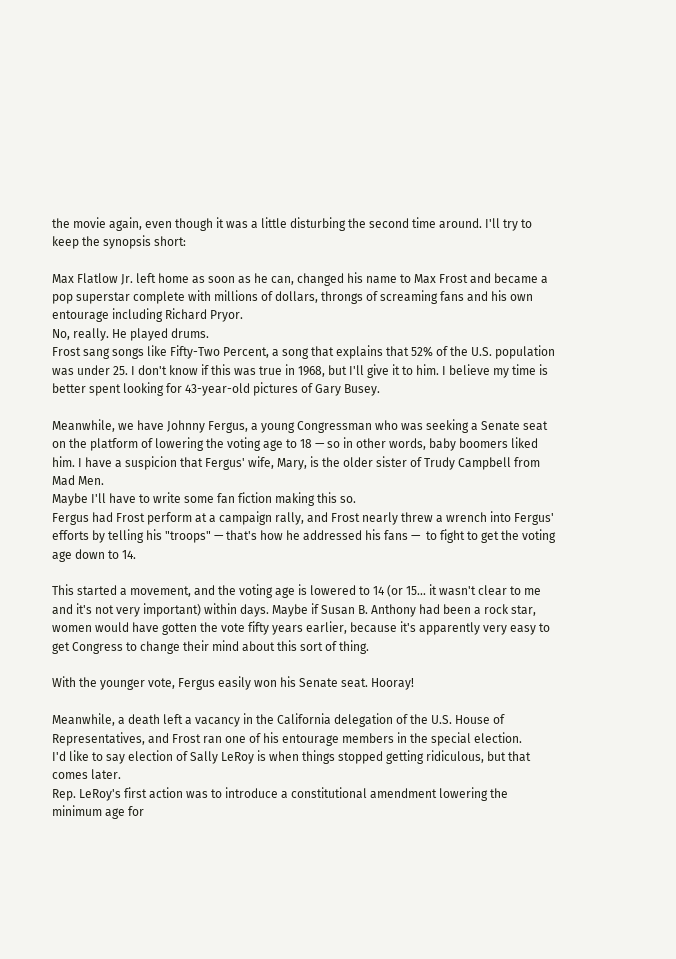the movie again, even though it was a little disturbing the second time around. I'll try to keep the synopsis short:

Max Flatlow Jr. left home as soon as he can, changed his name to Max Frost and became a pop superstar complete with millions of dollars, throngs of screaming fans and his own entourage including Richard Pryor.
No, really. He played drums.
Frost sang songs like Fifty-Two Percent, a song that explains that 52% of the U.S. population was under 25. I don't know if this was true in 1968, but I'll give it to him. I believe my time is better spent looking for 43-year-old pictures of Gary Busey.

Meanwhile, we have Johnny Fergus, a young Congressman who was seeking a Senate seat on the platform of lowering the voting age to 18 — so in other words, baby boomers liked him. I have a suspicion that Fergus' wife, Mary, is the older sister of Trudy Campbell from Mad Men.
Maybe I'll have to write some fan fiction making this so.
Fergus had Frost perform at a campaign rally, and Frost nearly threw a wrench into Fergus' efforts by telling his "troops" — that's how he addressed his fans —  to fight to get the voting age down to 14.

This started a movement, and the voting age is lowered to 14 (or 15... it wasn't clear to me and it's not very important) within days. Maybe if Susan B. Anthony had been a rock star, women would have gotten the vote fifty years earlier, because it's apparently very easy to get Congress to change their mind about this sort of thing.

With the younger vote, Fergus easily won his Senate seat. Hooray!

Meanwhile, a death left a vacancy in the California delegation of the U.S. House of Representatives, and Frost ran one of his entourage members in the special election.
I'd like to say election of Sally LeRoy is when things stopped getting ridiculous, but that comes later.
Rep. LeRoy's first action was to introduce a constitutional amendment lowering the minimum age for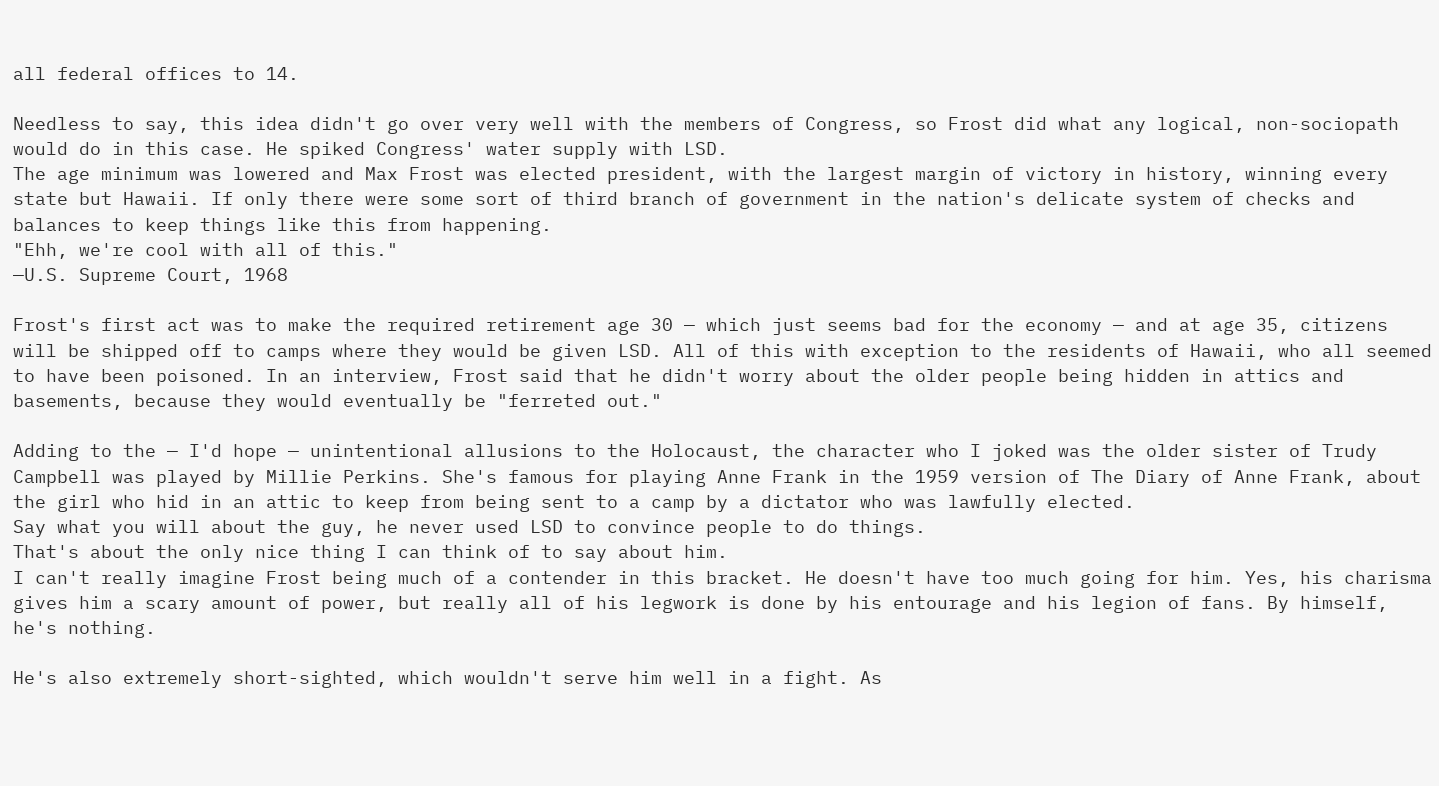all federal offices to 14.

Needless to say, this idea didn't go over very well with the members of Congress, so Frost did what any logical, non-sociopath would do in this case. He spiked Congress' water supply with LSD.
The age minimum was lowered and Max Frost was elected president, with the largest margin of victory in history, winning every state but Hawaii. If only there were some sort of third branch of government in the nation's delicate system of checks and balances to keep things like this from happening.
"Ehh, we're cool with all of this."
—U.S. Supreme Court, 1968

Frost's first act was to make the required retirement age 30 — which just seems bad for the economy — and at age 35, citizens will be shipped off to camps where they would be given LSD. All of this with exception to the residents of Hawaii, who all seemed to have been poisoned. In an interview, Frost said that he didn't worry about the older people being hidden in attics and basements, because they would eventually be "ferreted out."

Adding to the — I'd hope — unintentional allusions to the Holocaust, the character who I joked was the older sister of Trudy Campbell was played by Millie Perkins. She's famous for playing Anne Frank in the 1959 version of The Diary of Anne Frank, about the girl who hid in an attic to keep from being sent to a camp by a dictator who was lawfully elected.
Say what you will about the guy, he never used LSD to convince people to do things.
That's about the only nice thing I can think of to say about him.
I can't really imagine Frost being much of a contender in this bracket. He doesn't have too much going for him. Yes, his charisma gives him a scary amount of power, but really all of his legwork is done by his entourage and his legion of fans. By himself, he's nothing.

He's also extremely short-sighted, which wouldn't serve him well in a fight. As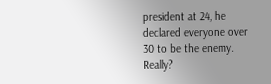president at 24, he declared everyone over 30 to be the enemy. Really?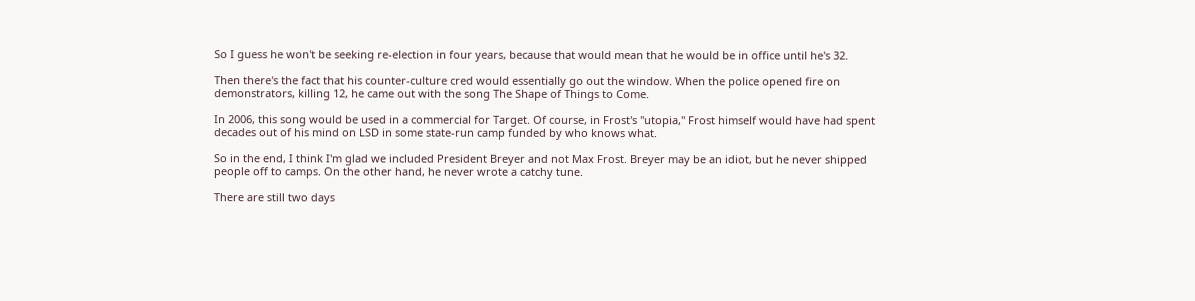So I guess he won't be seeking re-election in four years, because that would mean that he would be in office until he's 32.

Then there's the fact that his counter-culture cred would essentially go out the window. When the police opened fire on demonstrators, killing 12, he came out with the song The Shape of Things to Come.

In 2006, this song would be used in a commercial for Target. Of course, in Frost's "utopia," Frost himself would have had spent decades out of his mind on LSD in some state-run camp funded by who knows what.

So in the end, I think I'm glad we included President Breyer and not Max Frost. Breyer may be an idiot, but he never shipped people off to camps. On the other hand, he never wrote a catchy tune.

There are still two days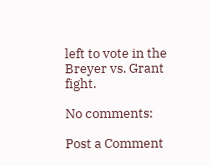left to vote in the Breyer vs. Grant fight.

No comments:

Post a Comment